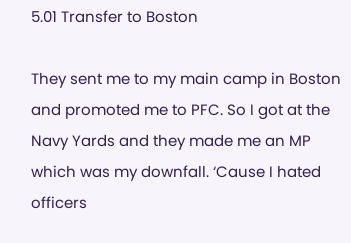5.01 Transfer to Boston

They sent me to my main camp in Boston and promoted me to PFC. So I got at the Navy Yards and they made me an MP which was my downfall. ‘Cause I hated officers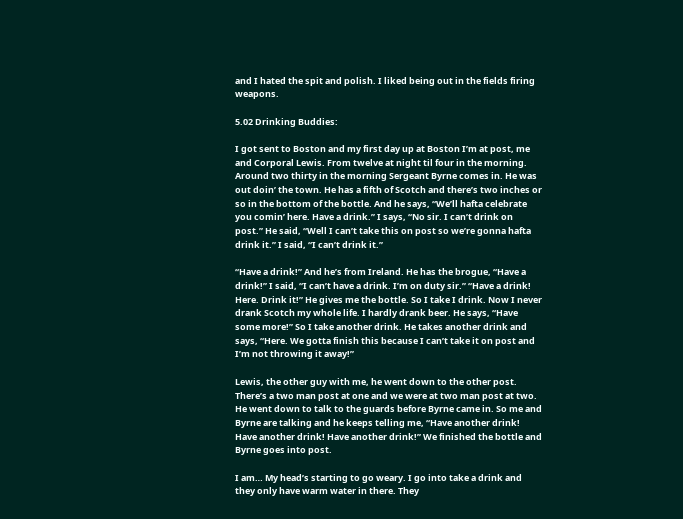and I hated the spit and polish. I liked being out in the fields firing weapons.

5.02 Drinking Buddies:

I got sent to Boston and my first day up at Boston I’m at post, me and Corporal Lewis. From twelve at night til four in the morning. Around two thirty in the morning Sergeant Byrne comes in. He was out doin’ the town. He has a fifth of Scotch and there’s two inches or so in the bottom of the bottle. And he says, “We’ll hafta celebrate you comin’ here. Have a drink.” I says, “No sir. I can’t drink on post.” He said, “Well I can’t take this on post so we’re gonna hafta drink it.” I said, “I can’t drink it.”

“Have a drink!” And he’s from Ireland. He has the brogue, “Have a drink!” I said, “I can’t have a drink. I’m on duty sir.” “Have a drink! Here. Drink it!” He gives me the bottle. So I take I drink. Now I never drank Scotch my whole life. I hardly drank beer. He says, “Have some more!” So I take another drink. He takes another drink and says, “Here. We gotta finish this because I can’t take it on post and I’m not throwing it away!”

Lewis, the other guy with me, he went down to the other post. There’s a two man post at one and we were at two man post at two. He went down to talk to the guards before Byrne came in. So me and Byrne are talking and he keeps telling me, “Have another drink! Have another drink! Have another drink!” We finished the bottle and Byrne goes into post.

I am… My head’s starting to go weary. I go into take a drink and they only have warm water in there. They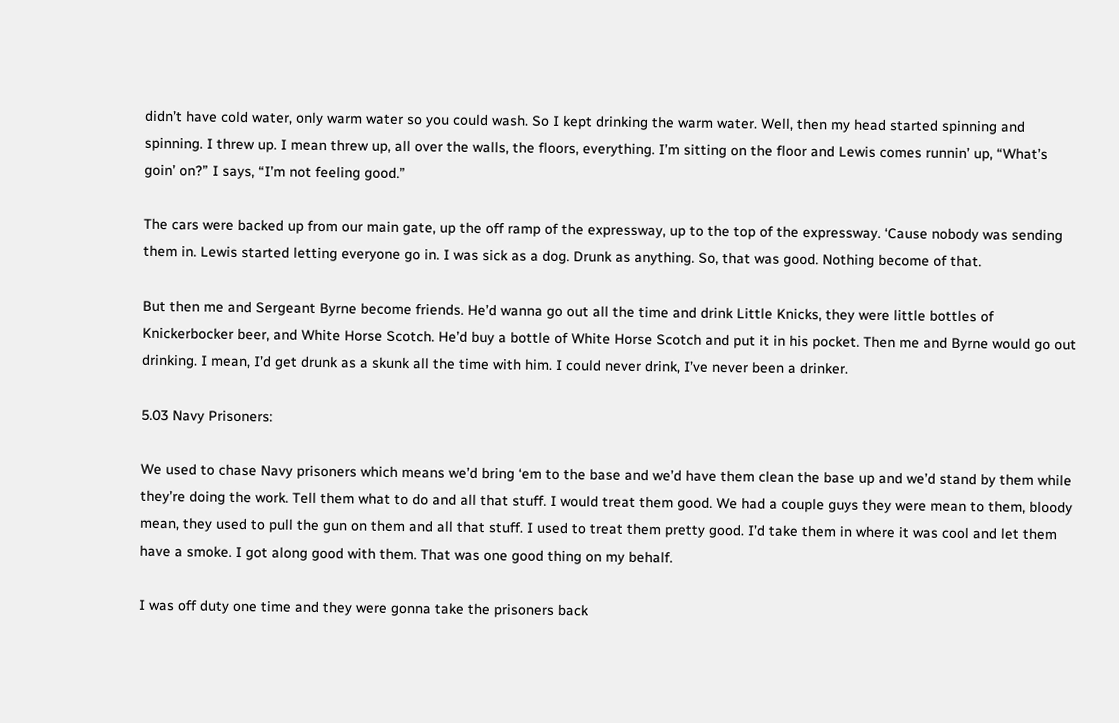didn’t have cold water, only warm water so you could wash. So I kept drinking the warm water. Well, then my head started spinning and spinning. I threw up. I mean threw up, all over the walls, the floors, everything. I’m sitting on the floor and Lewis comes runnin’ up, “What’s goin’ on?” I says, “I’m not feeling good.”

The cars were backed up from our main gate, up the off ramp of the expressway, up to the top of the expressway. ‘Cause nobody was sending them in. Lewis started letting everyone go in. I was sick as a dog. Drunk as anything. So, that was good. Nothing become of that.

But then me and Sergeant Byrne become friends. He’d wanna go out all the time and drink Little Knicks, they were little bottles of Knickerbocker beer, and White Horse Scotch. He’d buy a bottle of White Horse Scotch and put it in his pocket. Then me and Byrne would go out drinking. I mean, I’d get drunk as a skunk all the time with him. I could never drink, I’ve never been a drinker.

5.03 Navy Prisoners:

We used to chase Navy prisoners which means we’d bring ‘em to the base and we’d have them clean the base up and we’d stand by them while they’re doing the work. Tell them what to do and all that stuff. I would treat them good. We had a couple guys they were mean to them, bloody mean, they used to pull the gun on them and all that stuff. I used to treat them pretty good. I’d take them in where it was cool and let them have a smoke. I got along good with them. That was one good thing on my behalf.

I was off duty one time and they were gonna take the prisoners back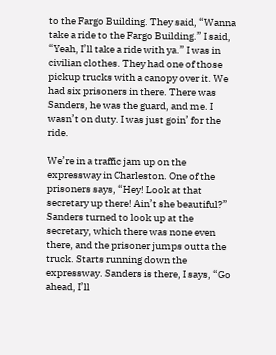to the Fargo Building. They said, “Wanna take a ride to the Fargo Building.” I said, “Yeah, I’ll take a ride with ya.” I was in civilian clothes. They had one of those pickup trucks with a canopy over it. We had six prisoners in there. There was Sanders, he was the guard, and me. I wasn’t on duty. I was just goin’ for the ride.

We’re in a traffic jam up on the expressway in Charleston. One of the prisoners says, “Hey! Look at that secretary up there! Ain’t she beautiful?” Sanders turned to look up at the secretary, which there was none even there, and the prisoner jumps outta the truck. Starts running down the expressway. Sanders is there, I says, “Go ahead, I’ll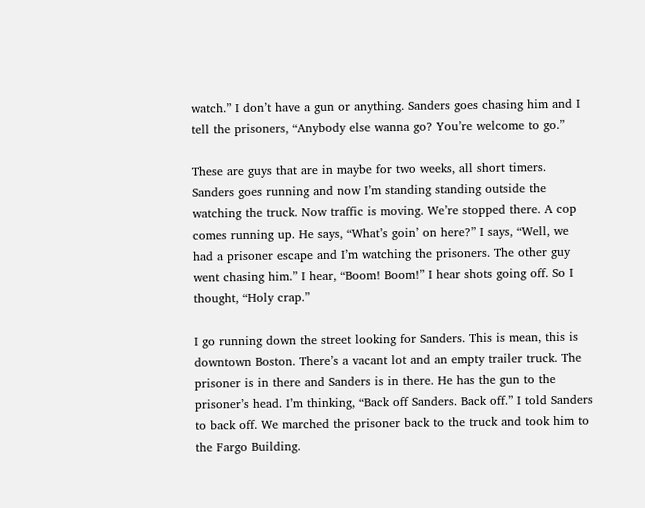watch.” I don’t have a gun or anything. Sanders goes chasing him and I tell the prisoners, “Anybody else wanna go? You’re welcome to go.”

These are guys that are in maybe for two weeks, all short timers. Sanders goes running and now I’m standing standing outside the watching the truck. Now traffic is moving. We’re stopped there. A cop comes running up. He says, “What’s goin’ on here?” I says, “Well, we had a prisoner escape and I’m watching the prisoners. The other guy went chasing him.” I hear, “Boom! Boom!” I hear shots going off. So I thought, “Holy crap.”

I go running down the street looking for Sanders. This is mean, this is downtown Boston. There’s a vacant lot and an empty trailer truck. The prisoner is in there and Sanders is in there. He has the gun to the prisoner’s head. I’m thinking, “Back off Sanders. Back off.” I told Sanders to back off. We marched the prisoner back to the truck and took him to the Fargo Building.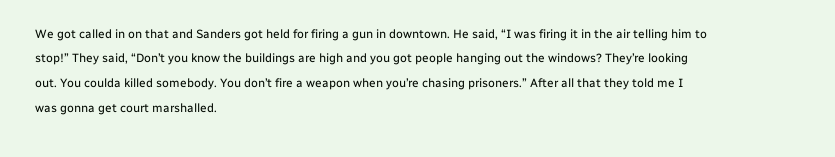We got called in on that and Sanders got held for firing a gun in downtown. He said, “I was firing it in the air telling him to stop!” They said, “Don’t you know the buildings are high and you got people hanging out the windows? They’re looking out. You coulda killed somebody. You don’t fire a weapon when you’re chasing prisoners.” After all that they told me I was gonna get court marshalled.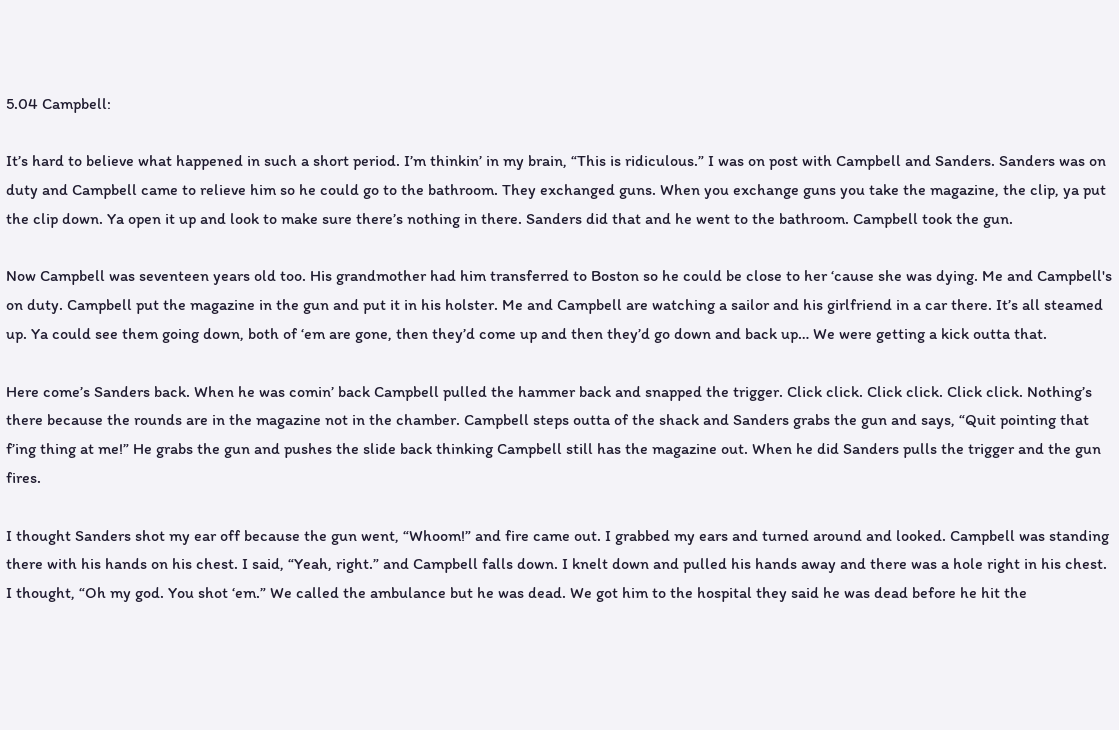5.04 Campbell:

It’s hard to believe what happened in such a short period. I’m thinkin’ in my brain, “This is ridiculous.” I was on post with Campbell and Sanders. Sanders was on duty and Campbell came to relieve him so he could go to the bathroom. They exchanged guns. When you exchange guns you take the magazine, the clip, ya put the clip down. Ya open it up and look to make sure there’s nothing in there. Sanders did that and he went to the bathroom. Campbell took the gun.

Now Campbell was seventeen years old too. His grandmother had him transferred to Boston so he could be close to her ‘cause she was dying. Me and Campbell's on duty. Campbell put the magazine in the gun and put it in his holster. Me and Campbell are watching a sailor and his girlfriend in a car there. It’s all steamed up. Ya could see them going down, both of ‘em are gone, then they’d come up and then they’d go down and back up… We were getting a kick outta that.

Here come’s Sanders back. When he was comin’ back Campbell pulled the hammer back and snapped the trigger. Click click. Click click. Click click. Nothing’s there because the rounds are in the magazine not in the chamber. Campbell steps outta of the shack and Sanders grabs the gun and says, “Quit pointing that f’ing thing at me!” He grabs the gun and pushes the slide back thinking Campbell still has the magazine out. When he did Sanders pulls the trigger and the gun fires.

I thought Sanders shot my ear off because the gun went, “Whoom!” and fire came out. I grabbed my ears and turned around and looked. Campbell was standing there with his hands on his chest. I said, “Yeah, right.” and Campbell falls down. I knelt down and pulled his hands away and there was a hole right in his chest. I thought, “Oh my god. You shot ‘em.” We called the ambulance but he was dead. We got him to the hospital they said he was dead before he hit the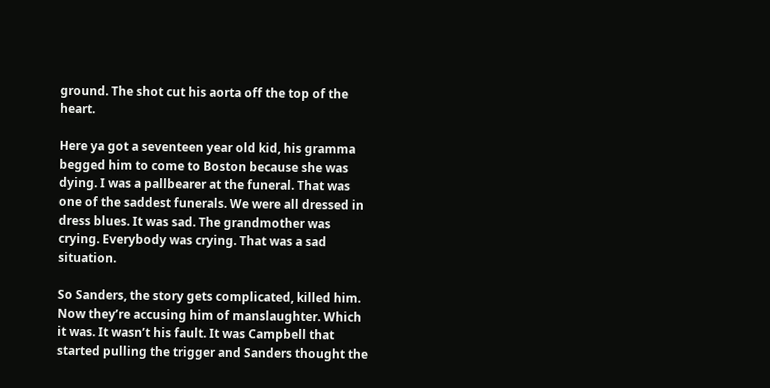ground. The shot cut his aorta off the top of the heart.

Here ya got a seventeen year old kid, his gramma begged him to come to Boston because she was dying. I was a pallbearer at the funeral. That was one of the saddest funerals. We were all dressed in dress blues. It was sad. The grandmother was crying. Everybody was crying. That was a sad situation.

So Sanders, the story gets complicated, killed him. Now they’re accusing him of manslaughter. Which it was. It wasn’t his fault. It was Campbell that started pulling the trigger and Sanders thought the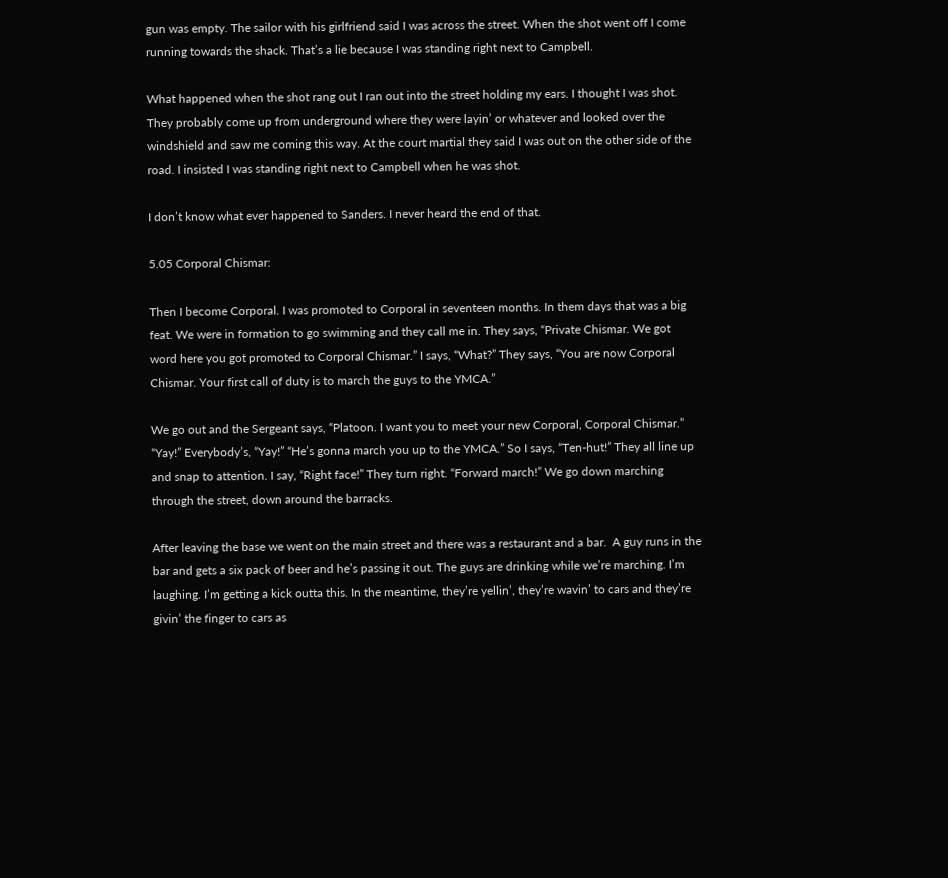gun was empty. The sailor with his girlfriend said I was across the street. When the shot went off I come running towards the shack. That’s a lie because I was standing right next to Campbell.

What happened when the shot rang out I ran out into the street holding my ears. I thought I was shot. They probably come up from underground where they were layin’ or whatever and looked over the windshield and saw me coming this way. At the court martial they said I was out on the other side of the road. I insisted I was standing right next to Campbell when he was shot.

I don’t know what ever happened to Sanders. I never heard the end of that.

5.05 Corporal Chismar:

Then I become Corporal. I was promoted to Corporal in seventeen months. In them days that was a big feat. We were in formation to go swimming and they call me in. They says, “Private Chismar. We got word here you got promoted to Corporal Chismar.” I says, “What?” They says, “You are now Corporal Chismar. Your first call of duty is to march the guys to the YMCA.”

We go out and the Sergeant says, “Platoon. I want you to meet your new Corporal, Corporal Chismar.” “Yay!” Everybody’s, “Yay!” “He’s gonna march you up to the YMCA.” So I says, “Ten-hut!” They all line up and snap to attention. I say, “Right face!” They turn right. “Forward march!” We go down marching through the street, down around the barracks.

After leaving the base we went on the main street and there was a restaurant and a bar.  A guy runs in the bar and gets a six pack of beer and he’s passing it out. The guys are drinking while we’re marching. I’m laughing. I’m getting a kick outta this. In the meantime, they’re yellin’, they’re wavin’ to cars and they’re givin’ the finger to cars as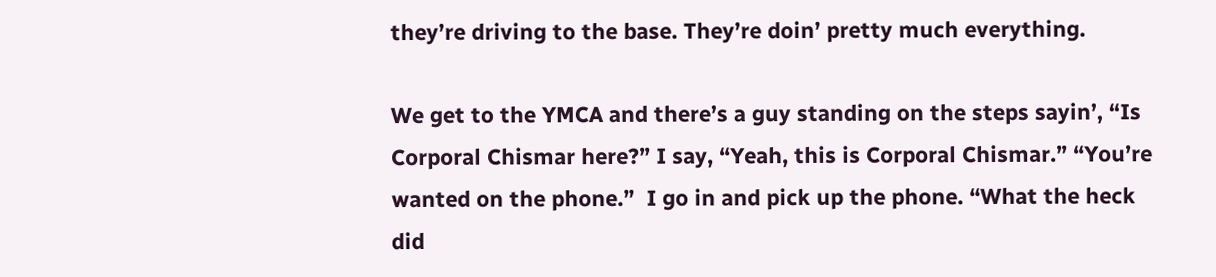they’re driving to the base. They’re doin’ pretty much everything.

We get to the YMCA and there’s a guy standing on the steps sayin’, “Is Corporal Chismar here?” I say, “Yeah, this is Corporal Chismar.” “You’re wanted on the phone.”  I go in and pick up the phone. “What the heck did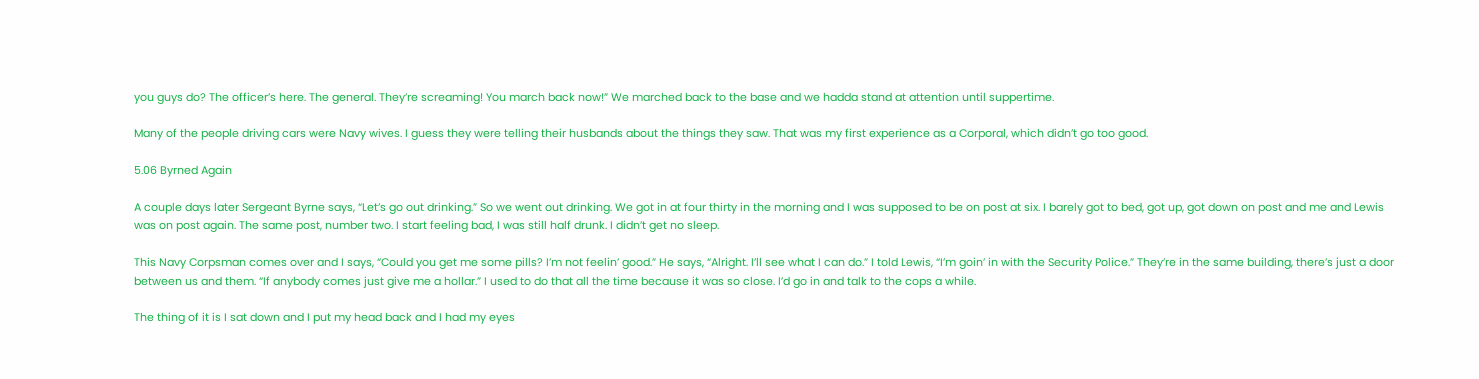you guys do? The officer’s here. The general. They’re screaming! You march back now!” We marched back to the base and we hadda stand at attention until suppertime.

Many of the people driving cars were Navy wives. I guess they were telling their husbands about the things they saw. That was my first experience as a Corporal, which didn’t go too good.

5.06 Byrned Again

A couple days later Sergeant Byrne says, “Let’s go out drinking.” So we went out drinking. We got in at four thirty in the morning and I was supposed to be on post at six. I barely got to bed, got up, got down on post and me and Lewis was on post again. The same post, number two. I start feeling bad, I was still half drunk. I didn’t get no sleep.

This Navy Corpsman comes over and I says, “Could you get me some pills? I’m not feelin’ good.” He says, “Alright. I’ll see what I can do.” I told Lewis, “I’m goin’ in with the Security Police.” They’re in the same building, there’s just a door between us and them. “If anybody comes just give me a hollar.” I used to do that all the time because it was so close. I’d go in and talk to the cops a while.

The thing of it is I sat down and I put my head back and I had my eyes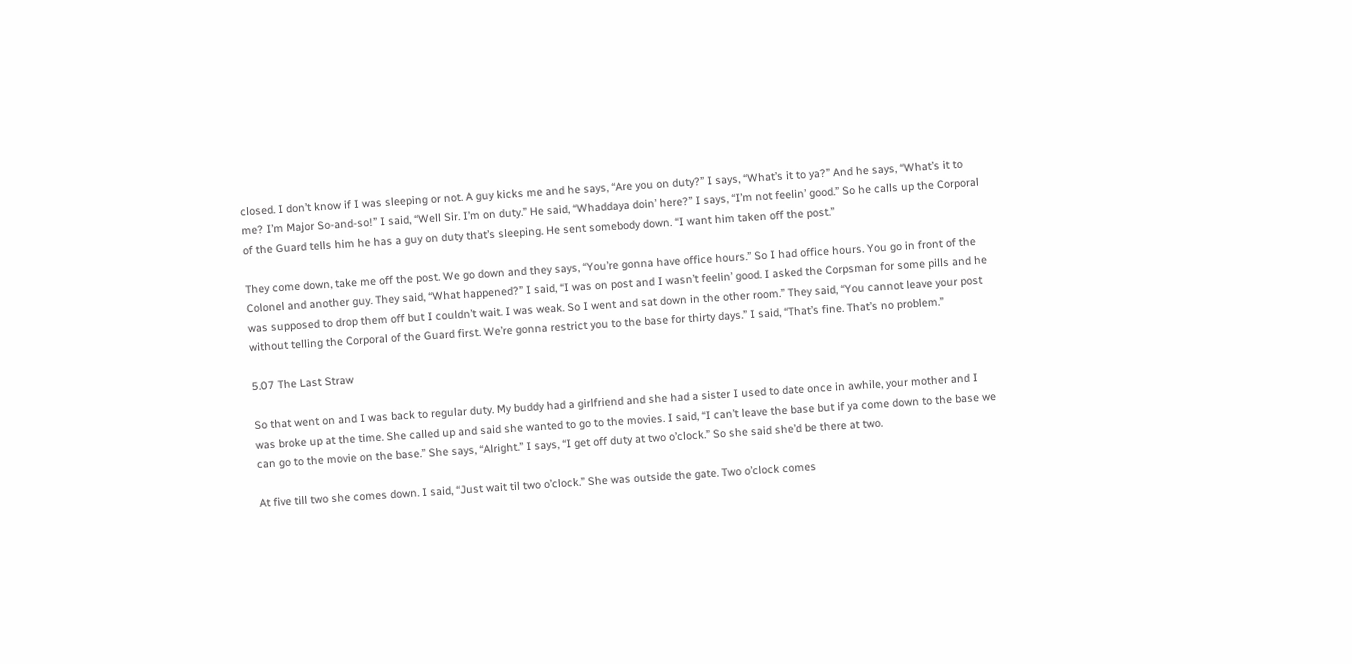closed. I don’t know if I was sleeping or not. A guy kicks me and he says, “Are you on duty?” I says, “What’s it to ya?” And he says, “What’s it to me? I’m Major So-and-so!” I said, “Well Sir. I’m on duty.” He said, “Whaddaya doin’ here?” I says, “I’m not feelin’ good.” So he calls up the Corporal of the Guard tells him he has a guy on duty that’s sleeping. He sent somebody down. “I want him taken off the post.”

They come down, take me off the post. We go down and they says, “You’re gonna have office hours.” So I had office hours. You go in front of the Colonel and another guy. They said, “What happened?” I said, “I was on post and I wasn’t feelin’ good. I asked the Corpsman for some pills and he was supposed to drop them off but I couldn’t wait. I was weak. So I went and sat down in the other room.” They said, “You cannot leave your post without telling the Corporal of the Guard first. We’re gonna restrict you to the base for thirty days.” I said, “That’s fine. That’s no problem.”

5.07 The Last Straw

So that went on and I was back to regular duty. My buddy had a girlfriend and she had a sister I used to date once in awhile, your mother and I was broke up at the time. She called up and said she wanted to go to the movies. I said, “I can’t leave the base but if ya come down to the base we can go to the movie on the base.” She says, “Alright.” I says, “I get off duty at two o’clock.” So she said she’d be there at two.

At five till two she comes down. I said, “Just wait til two o’clock.” She was outside the gate. Two o’clock comes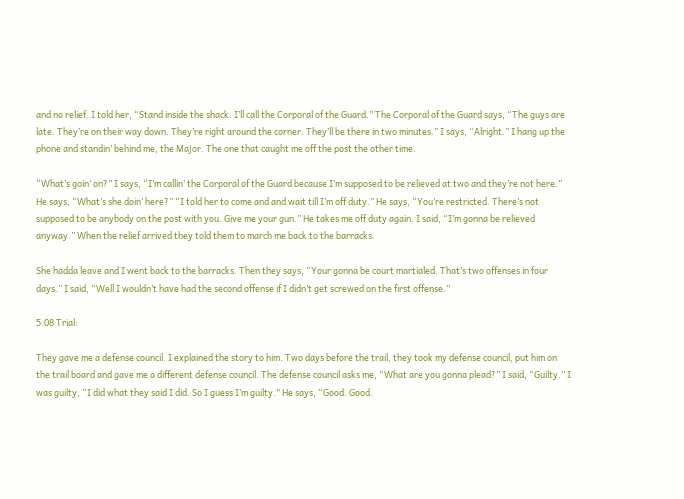and no relief. I told her, “Stand inside the shack. I’ll call the Corporal of the Guard.” The Corporal of the Guard says, “The guys are late. They’re on their way down. They’re right around the corner. They’ll be there in two minutes.” I says, “Alright.” I hang up the phone and standin’ behind me, the Major. The one that caught me off the post the other time.

“What’s goin’ on?” I says, “I’m callin’ the Corporal of the Guard because I’m supposed to be relieved at two and they’re not here.” He says, “What’s she doin’ here?” “I told her to come and and wait till I’m off duty.” He says, “You’re restricted. There’s not supposed to be anybody on the post with you. Give me your gun.” He takes me off duty again. I said, “I’m gonna be relieved anyway.” When the relief arrived they told them to march me back to the barracks.

She hadda leave and I went back to the barracks. Then they says, “Your gonna be court martialed. That’s two offenses in four days.” I said, “Well I wouldn’t have had the second offense if I didn’t get screwed on the first offense.”

5.08 Trial:

They gave me a defense council. I explained the story to him. Two days before the trail, they took my defense council, put him on the trail board and gave me a different defense council. The defense council asks me, “What are you gonna plead?” I said, “Guilty.” I was guilty, “I did what they said I did. So I guess I’m guilty.” He says, “Good. Good.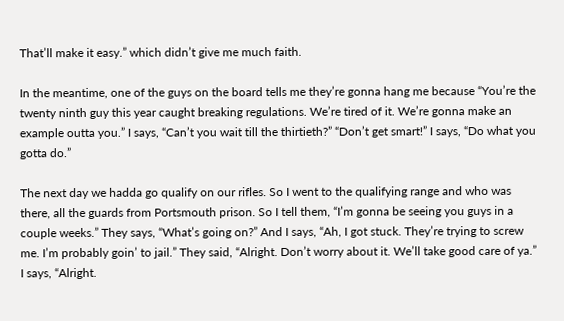That’ll make it easy.” which didn’t give me much faith.

In the meantime, one of the guys on the board tells me they’re gonna hang me because “You’re the twenty ninth guy this year caught breaking regulations. We’re tired of it. We’re gonna make an example outta you.” I says, “Can’t you wait till the thirtieth?” “Don’t get smart!” I says, “Do what you gotta do.”

The next day we hadda go qualify on our rifles. So I went to the qualifying range and who was there, all the guards from Portsmouth prison. So I tell them, “I’m gonna be seeing you guys in a couple weeks.” They says, “What’s going on?” And I says, “Ah, I got stuck. They’re trying to screw me. I’m probably goin’ to jail.” They said, “Alright. Don’t worry about it. We’ll take good care of ya.” I says, “Alright.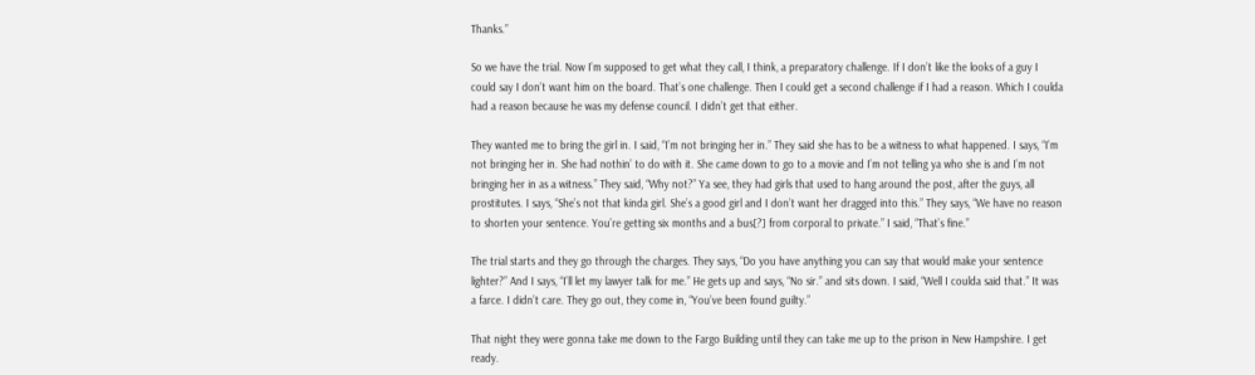Thanks.”

So we have the trial. Now I’m supposed to get what they call, I think, a preparatory challenge. If I don’t like the looks of a guy I could say I don’t want him on the board. That’s one challenge. Then I could get a second challenge if I had a reason. Which I coulda had a reason because he was my defense council. I didn’t get that either.

They wanted me to bring the girl in. I said, “I’m not bringing her in.” They said she has to be a witness to what happened. I says, “I’m not bringing her in. She had nothin’ to do with it. She came down to go to a movie and I’m not telling ya who she is and I’m not bringing her in as a witness.” They said, “Why not?” Ya see, they had girls that used to hang around the post, after the guys, all prostitutes. I says, “She’s not that kinda girl. She’s a good girl and I don’t want her dragged into this.” They says, “We have no reason to shorten your sentence. You’re getting six months and a bus[?] from corporal to private.” I said, “That’s fine.”

The trial starts and they go through the charges. They says, “Do you have anything you can say that would make your sentence lighter?” And I says, “I’ll let my lawyer talk for me.” He gets up and says, “No sir.” and sits down. I said, “Well I coulda said that.” It was a farce. I didn’t care. They go out, they come in, “You’ve been found guilty.”

That night they were gonna take me down to the Fargo Building until they can take me up to the prison in New Hampshire. I get ready.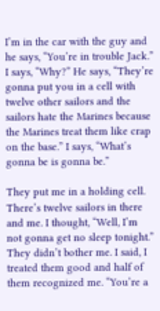I’m in the car with the guy and he says, “You’re in trouble Jack.” I says, “Why?” He says, “They’re gonna put you in a cell with twelve other sailors and the sailors hate the Marines because the Marines treat them like crap on the base.” I says, “What’s gonna be is gonna be.”

They put me in a holding cell. There’s twelve sailors in there and me. I thought, “Well, I’m not gonna get no sleep tonight.” They didn’t bother me. I said, I treated them good and half of them recognized me. “You’re a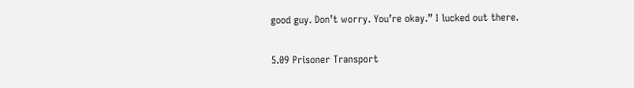good guy. Don’t worry. You’re okay.” I lucked out there.

5.09 Prisoner Transport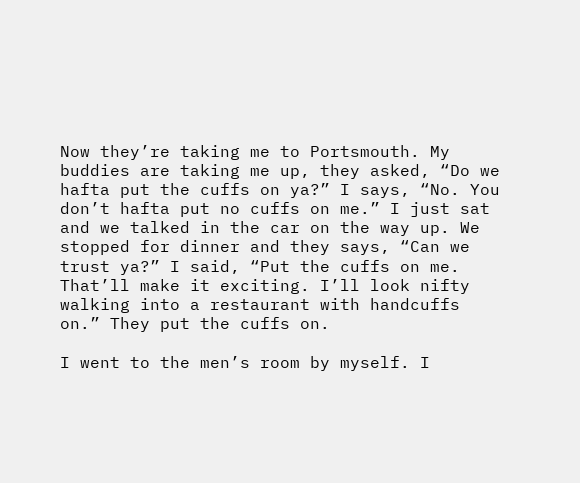Now they’re taking me to Portsmouth. My buddies are taking me up, they asked, “Do we hafta put the cuffs on ya?” I says, “No. You don’t hafta put no cuffs on me.” I just sat and we talked in the car on the way up. We stopped for dinner and they says, “Can we trust ya?” I said, “Put the cuffs on me. That’ll make it exciting. I’ll look nifty walking into a restaurant with handcuffs on.” They put the cuffs on.

I went to the men’s room by myself. I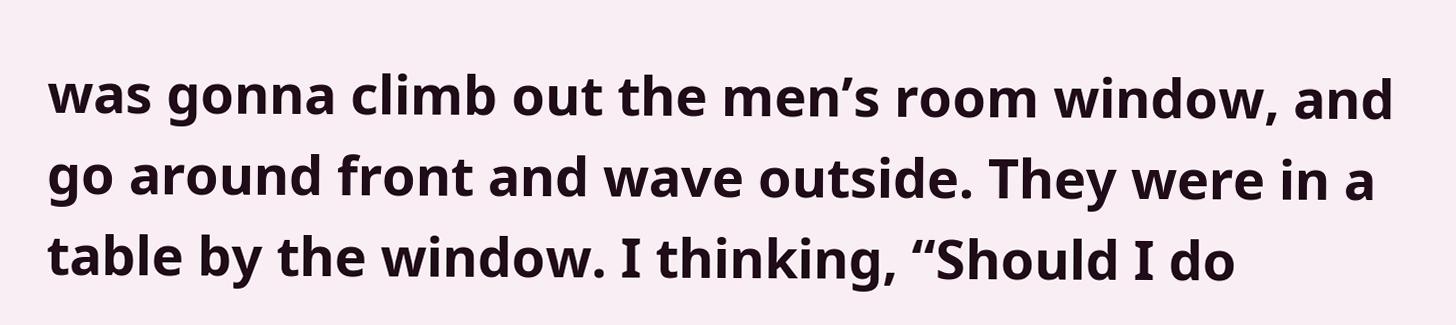was gonna climb out the men’s room window, and go around front and wave outside. They were in a table by the window. I thinking, “Should I do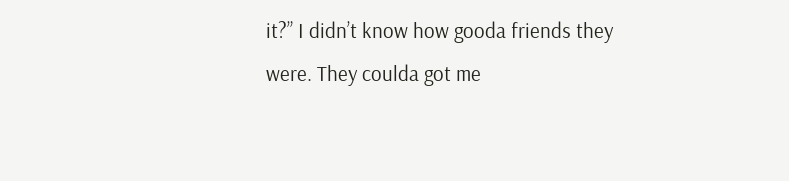it?” I didn’t know how gooda friends they were. They coulda got me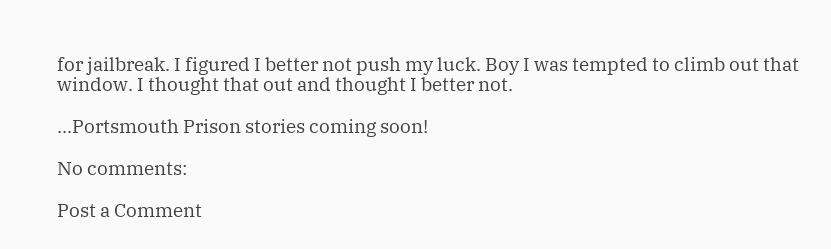for jailbreak. I figured I better not push my luck. Boy I was tempted to climb out that window. I thought that out and thought I better not.

...Portsmouth Prison stories coming soon!

No comments:

Post a Comment